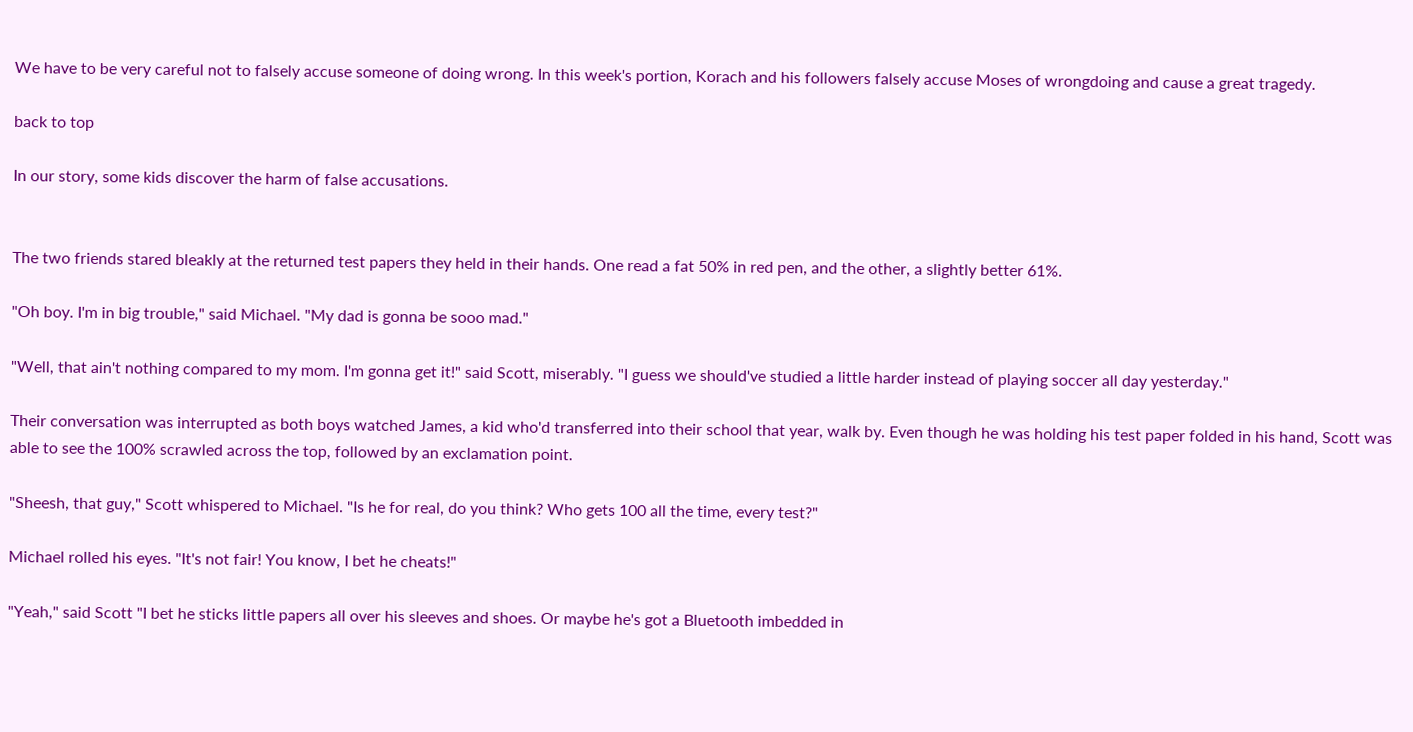We have to be very careful not to falsely accuse someone of doing wrong. In this week's portion, Korach and his followers falsely accuse Moses of wrongdoing and cause a great tragedy.

back to top

In our story, some kids discover the harm of false accusations.


The two friends stared bleakly at the returned test papers they held in their hands. One read a fat 50% in red pen, and the other, a slightly better 61%.

"Oh boy. I'm in big trouble," said Michael. "My dad is gonna be sooo mad."

"Well, that ain't nothing compared to my mom. I'm gonna get it!" said Scott, miserably. "I guess we should've studied a little harder instead of playing soccer all day yesterday."

Their conversation was interrupted as both boys watched James, a kid who'd transferred into their school that year, walk by. Even though he was holding his test paper folded in his hand, Scott was able to see the 100% scrawled across the top, followed by an exclamation point.

"Sheesh, that guy," Scott whispered to Michael. "Is he for real, do you think? Who gets 100 all the time, every test?"

Michael rolled his eyes. "It's not fair! You know, I bet he cheats!"

"Yeah," said Scott "I bet he sticks little papers all over his sleeves and shoes. Or maybe he's got a Bluetooth imbedded in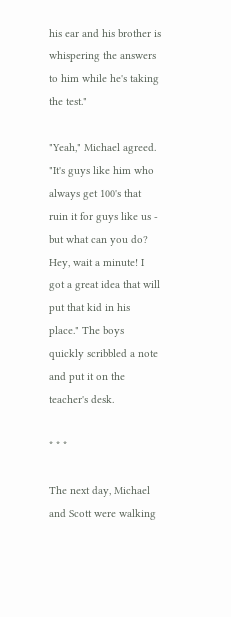his ear and his brother is whispering the answers to him while he's taking the test."

"Yeah," Michael agreed. "It's guys like him who always get 100's that ruin it for guys like us - but what can you do? Hey, wait a minute! I got a great idea that will put that kid in his place." The boys quickly scribbled a note and put it on the teacher's desk.

* * *

The next day, Michael and Scott were walking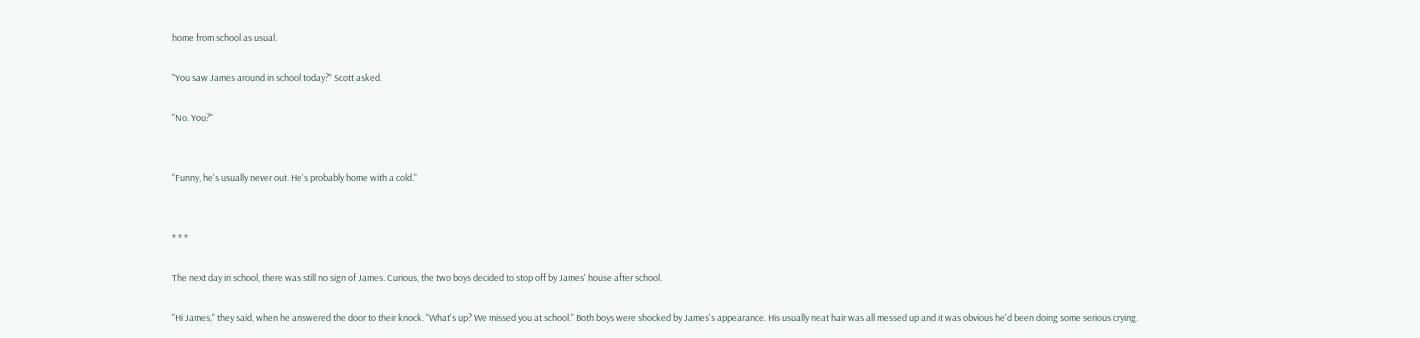home from school as usual.

"You saw James around in school today?" Scott asked.

"No. You?"


"Funny, he's usually never out. He's probably home with a cold."


* * *

The next day in school, there was still no sign of James. Curious, the two boys decided to stop off by James' house after school.

"Hi James," they said, when he answered the door to their knock. "What's up? We missed you at school." Both boys were shocked by James's appearance. His usually neat hair was all messed up and it was obvious he'd been doing some serious crying.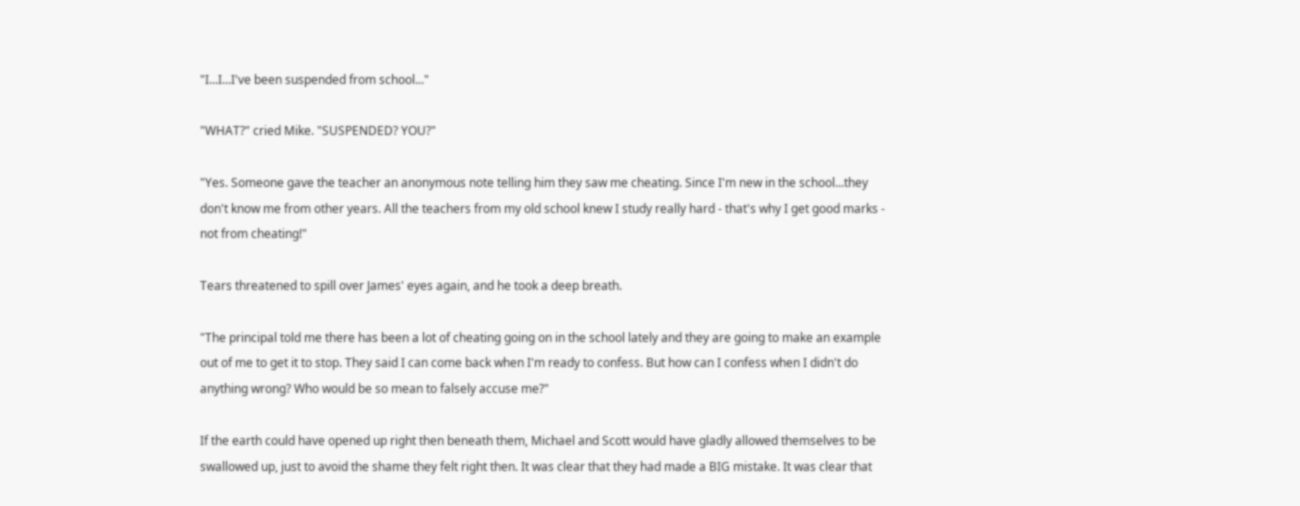"I...I...I've been suspended from school..."

"WHAT?" cried Mike. "SUSPENDED? YOU?"

"Yes. Someone gave the teacher an anonymous note telling him they saw me cheating. Since I'm new in the school...they don't know me from other years. All the teachers from my old school knew I study really hard - that's why I get good marks - not from cheating!"

Tears threatened to spill over James' eyes again, and he took a deep breath.

"The principal told me there has been a lot of cheating going on in the school lately and they are going to make an example out of me to get it to stop. They said I can come back when I'm ready to confess. But how can I confess when I didn't do anything wrong? Who would be so mean to falsely accuse me?"

If the earth could have opened up right then beneath them, Michael and Scott would have gladly allowed themselves to be swallowed up, just to avoid the shame they felt right then. It was clear that they had made a BIG mistake. It was clear that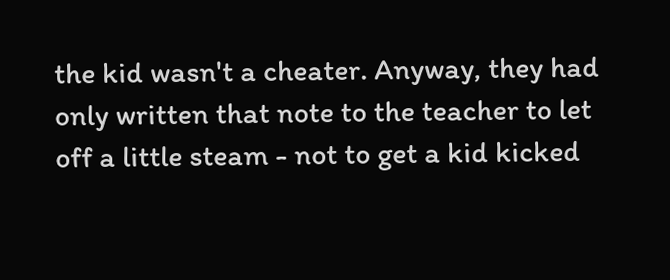the kid wasn't a cheater. Anyway, they had only written that note to the teacher to let off a little steam - not to get a kid kicked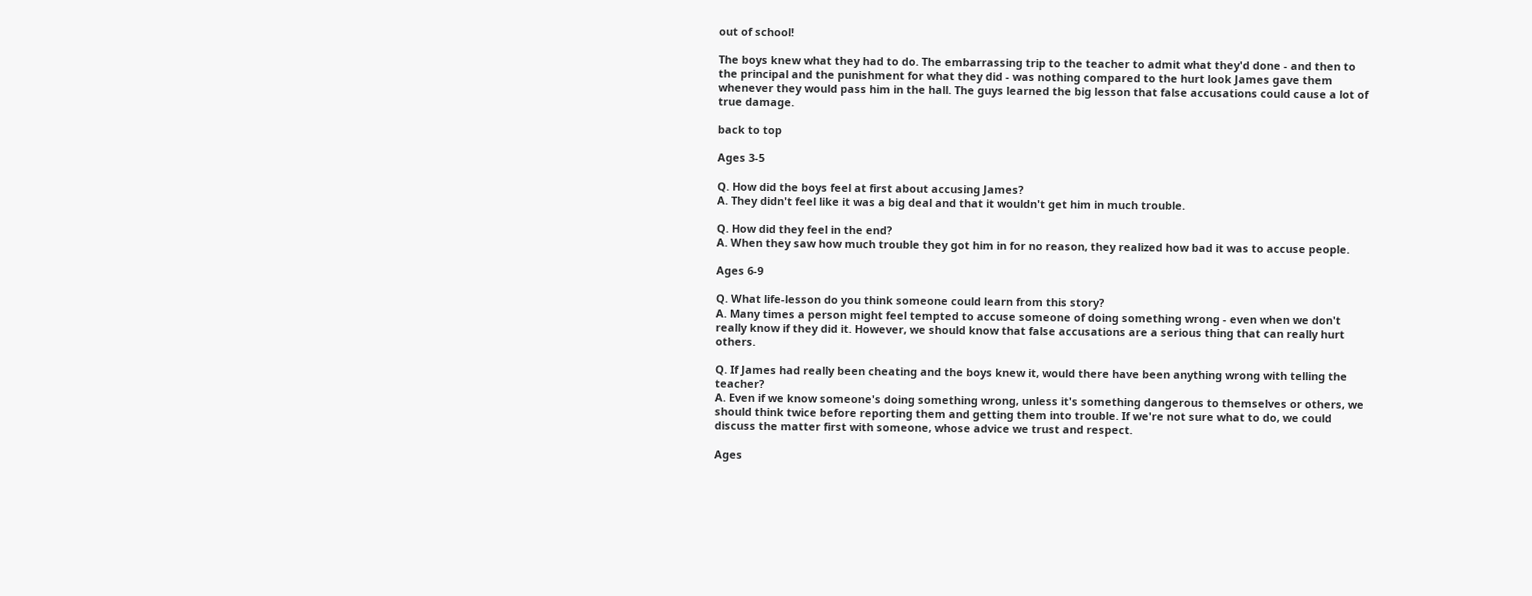out of school!

The boys knew what they had to do. The embarrassing trip to the teacher to admit what they'd done - and then to the principal and the punishment for what they did - was nothing compared to the hurt look James gave them whenever they would pass him in the hall. The guys learned the big lesson that false accusations could cause a lot of true damage.

back to top

Ages 3-5

Q. How did the boys feel at first about accusing James?
A. They didn't feel like it was a big deal and that it wouldn't get him in much trouble.

Q. How did they feel in the end?
A. When they saw how much trouble they got him in for no reason, they realized how bad it was to accuse people.

Ages 6-9

Q. What life-lesson do you think someone could learn from this story?
A. Many times a person might feel tempted to accuse someone of doing something wrong - even when we don't really know if they did it. However, we should know that false accusations are a serious thing that can really hurt others.

Q. If James had really been cheating and the boys knew it, would there have been anything wrong with telling the teacher?
A. Even if we know someone's doing something wrong, unless it's something dangerous to themselves or others, we should think twice before reporting them and getting them into trouble. If we're not sure what to do, we could discuss the matter first with someone, whose advice we trust and respect.

Ages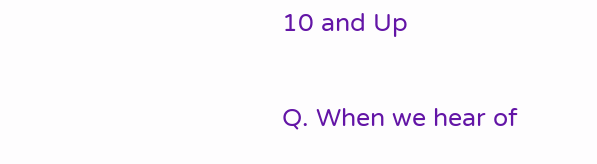10 and Up

Q. When we hear of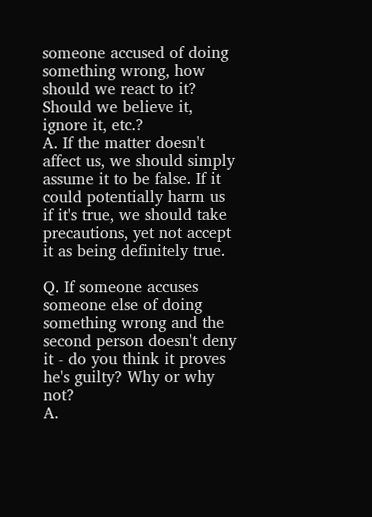someone accused of doing something wrong, how should we react to it? Should we believe it, ignore it, etc.?
A. If the matter doesn't affect us, we should simply assume it to be false. If it could potentially harm us if it's true, we should take precautions, yet not accept it as being definitely true.

Q. If someone accuses someone else of doing something wrong and the second person doesn't deny it - do you think it proves he's guilty? Why or why not?
A.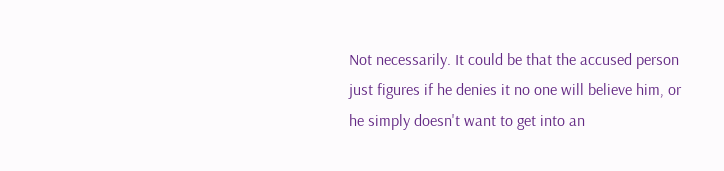Not necessarily. It could be that the accused person just figures if he denies it no one will believe him, or he simply doesn't want to get into an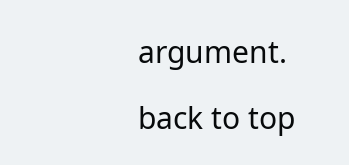argument.

back to top